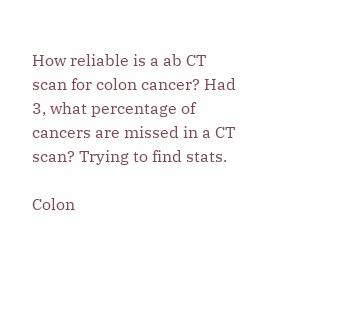How reliable is a ab CT scan for colon cancer? Had 3, what percentage of cancers are missed in a CT scan? Trying to find stats.

Colon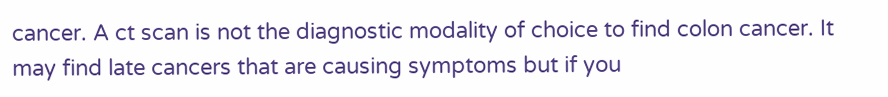cancer. A ct scan is not the diagnostic modality of choice to find colon cancer. It may find late cancers that are causing symptoms but if you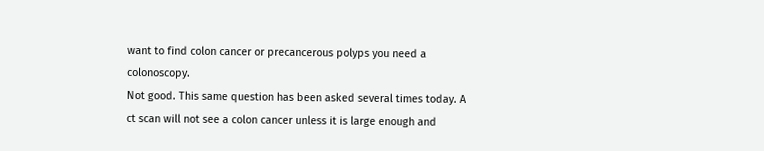want to find colon cancer or precancerous polyps you need a colonoscopy.
Not good. This same question has been asked several times today. A ct scan will not see a colon cancer unless it is large enough and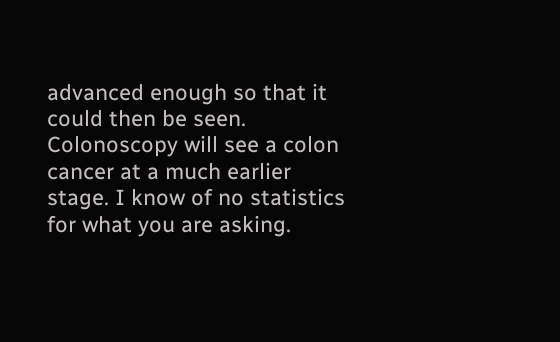advanced enough so that it could then be seen. Colonoscopy will see a colon cancer at a much earlier stage. I know of no statistics for what you are asking.